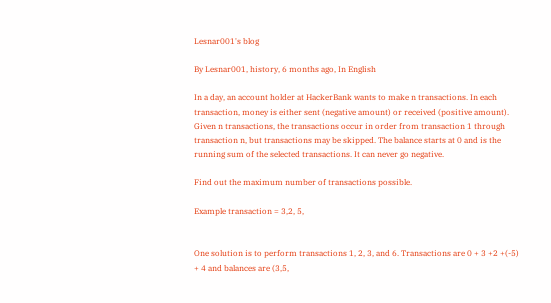Lesnar001's blog

By Lesnar001, history, 6 months ago, In English

In a day, an account holder at HackerBank wants to make n transactions. In each transaction, money is either sent (negative amount) or received (positive amount). Given n transactions, the transactions occur in order from transaction 1 through transaction n, but transactions may be skipped. The balance starts at 0 and is the running sum of the selected transactions. It can never go negative.

Find out the maximum number of transactions possible.

Example transaction = 3,2, 5,


One solution is to perform transactions 1, 2, 3, and 6. Transactions are 0 + 3 +2 +(-5) + 4 and balances are (3,5,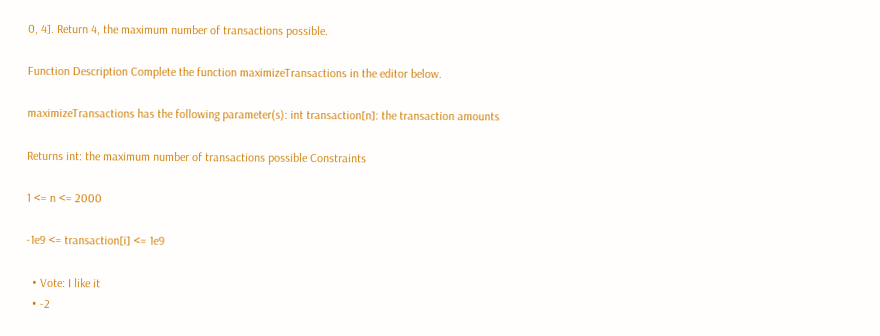0, 4]. Return 4, the maximum number of transactions possible.

Function Description Complete the function maximizeTransactions in the editor below.

maximizeTransactions has the following parameter(s): int transaction[n]: the transaction amounts

Returns int: the maximum number of transactions possible Constraints

1 <= n <= 2000

-1e9 <= transaction[i] <= 1e9

  • Vote: I like it
  • -2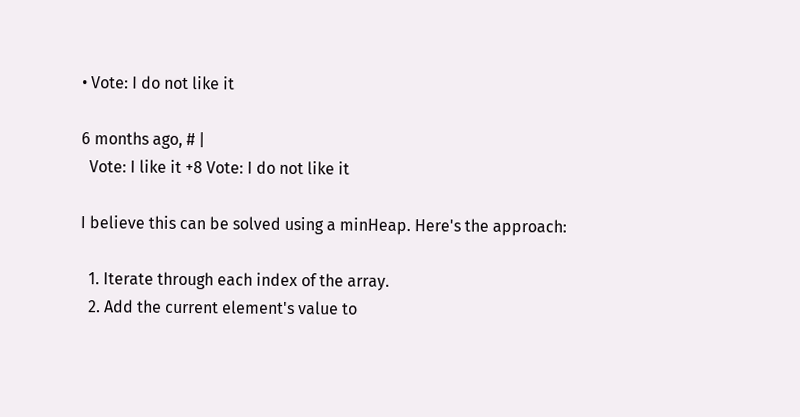• Vote: I do not like it

6 months ago, # |
  Vote: I like it +8 Vote: I do not like it

I believe this can be solved using a minHeap. Here's the approach:

  1. Iterate through each index of the array.
  2. Add the current element's value to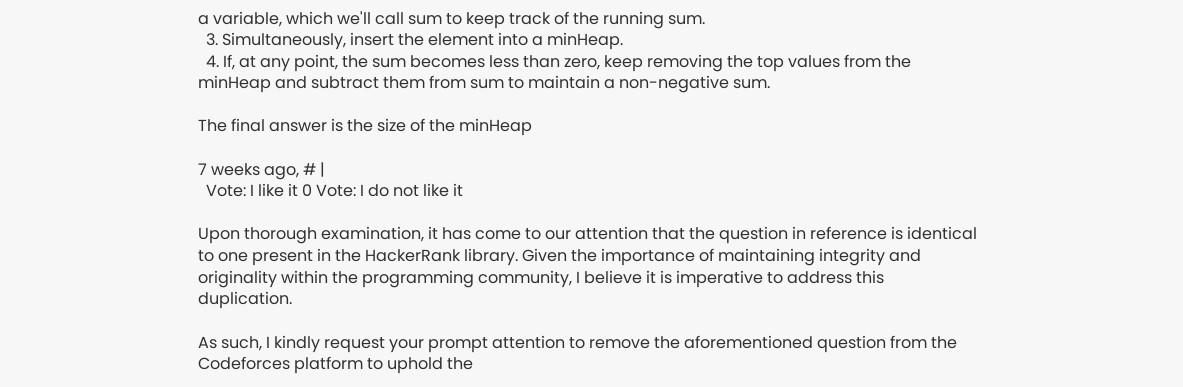a variable, which we'll call sum to keep track of the running sum.
  3. Simultaneously, insert the element into a minHeap.
  4. If, at any point, the sum becomes less than zero, keep removing the top values from the minHeap and subtract them from sum to maintain a non-negative sum.

The final answer is the size of the minHeap

7 weeks ago, # |
  Vote: I like it 0 Vote: I do not like it

Upon thorough examination, it has come to our attention that the question in reference is identical to one present in the HackerRank library. Given the importance of maintaining integrity and originality within the programming community, I believe it is imperative to address this duplication.

As such, I kindly request your prompt attention to remove the aforementioned question from the Codeforces platform to uphold the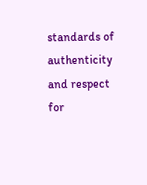standards of authenticity and respect for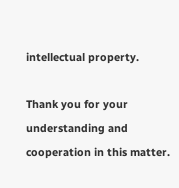intellectual property.

Thank you for your understanding and cooperation in this matter.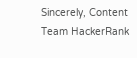Sincerely, Content Team HackerRank